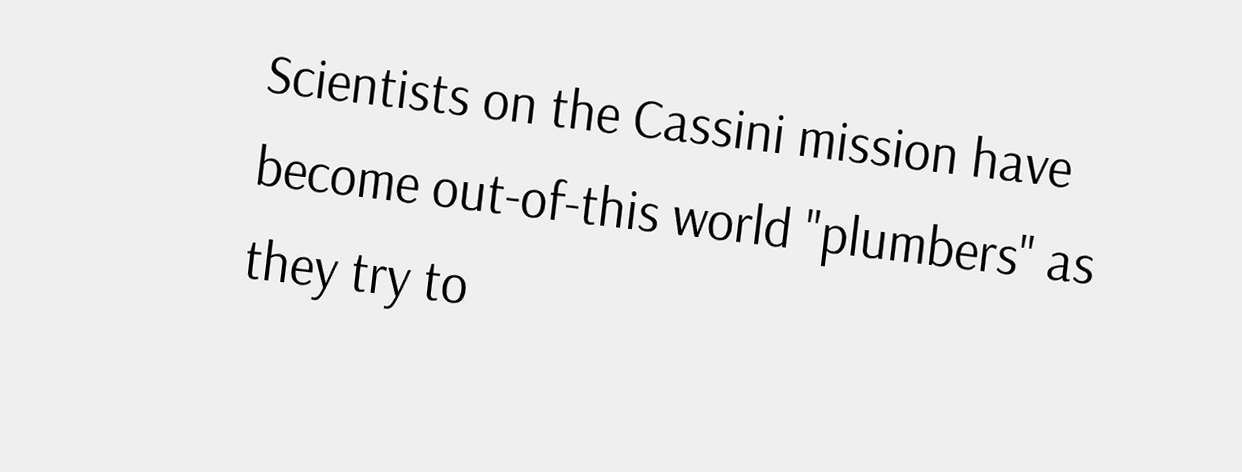Scientists on the Cassini mission have become out-of-this world "plumbers" as they try to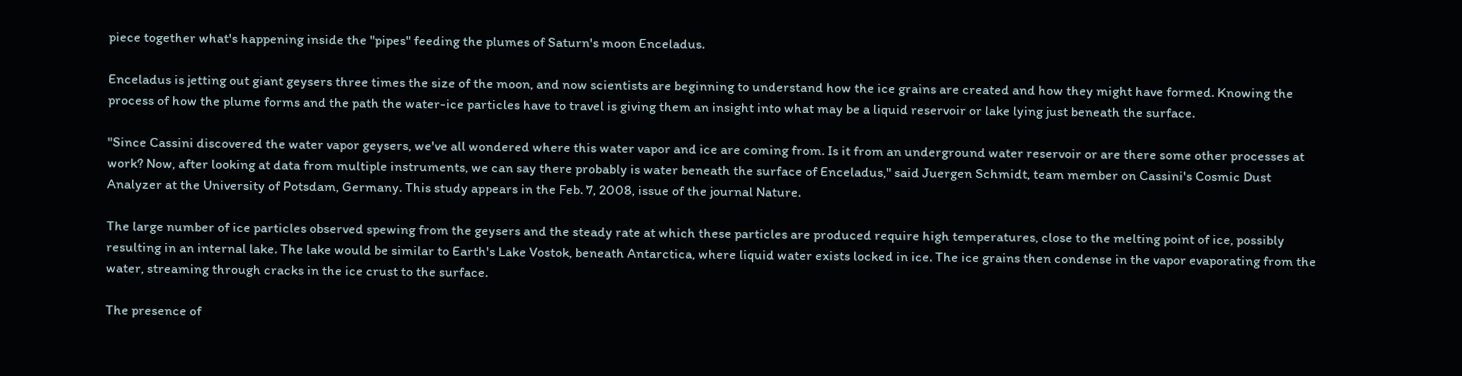piece together what's happening inside the "pipes" feeding the plumes of Saturn's moon Enceladus.

Enceladus is jetting out giant geysers three times the size of the moon, and now scientists are beginning to understand how the ice grains are created and how they might have formed. Knowing the process of how the plume forms and the path the water-ice particles have to travel is giving them an insight into what may be a liquid reservoir or lake lying just beneath the surface.

"Since Cassini discovered the water vapor geysers, we've all wondered where this water vapor and ice are coming from. Is it from an underground water reservoir or are there some other processes at work? Now, after looking at data from multiple instruments, we can say there probably is water beneath the surface of Enceladus," said Juergen Schmidt, team member on Cassini's Cosmic Dust Analyzer at the University of Potsdam, Germany. This study appears in the Feb. 7, 2008, issue of the journal Nature.

The large number of ice particles observed spewing from the geysers and the steady rate at which these particles are produced require high temperatures, close to the melting point of ice, possibly resulting in an internal lake. The lake would be similar to Earth's Lake Vostok, beneath Antarctica, where liquid water exists locked in ice. The ice grains then condense in the vapor evaporating from the water, streaming through cracks in the ice crust to the surface.

The presence of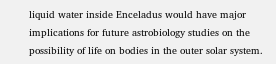liquid water inside Enceladus would have major implications for future astrobiology studies on the possibility of life on bodies in the outer solar system.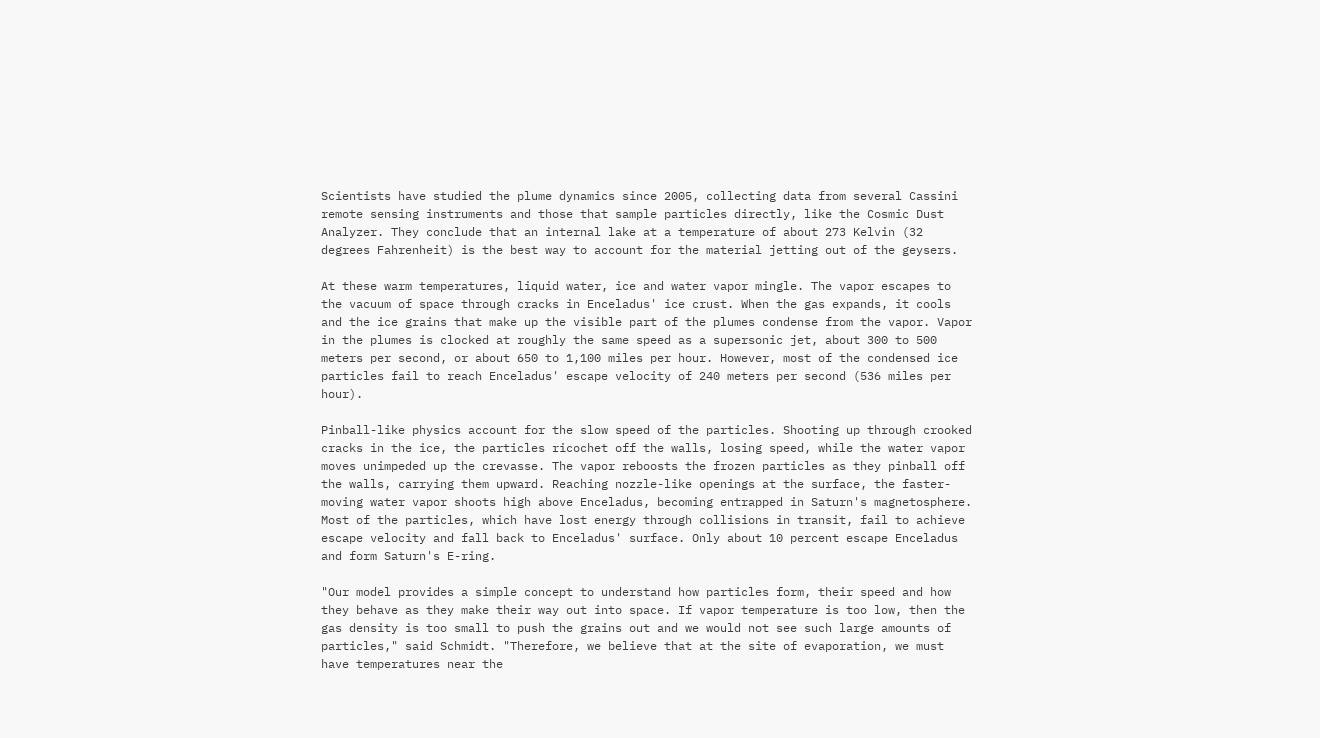Scientists have studied the plume dynamics since 2005, collecting data from several Cassini remote sensing instruments and those that sample particles directly, like the Cosmic Dust Analyzer. They conclude that an internal lake at a temperature of about 273 Kelvin (32 degrees Fahrenheit) is the best way to account for the material jetting out of the geysers.

At these warm temperatures, liquid water, ice and water vapor mingle. The vapor escapes to the vacuum of space through cracks in Enceladus' ice crust. When the gas expands, it cools and the ice grains that make up the visible part of the plumes condense from the vapor. Vapor in the plumes is clocked at roughly the same speed as a supersonic jet, about 300 to 500 meters per second, or about 650 to 1,100 miles per hour. However, most of the condensed ice particles fail to reach Enceladus' escape velocity of 240 meters per second (536 miles per hour).

Pinball-like physics account for the slow speed of the particles. Shooting up through crooked cracks in the ice, the particles ricochet off the walls, losing speed, while the water vapor moves unimpeded up the crevasse. The vapor reboosts the frozen particles as they pinball off the walls, carrying them upward. Reaching nozzle-like openings at the surface, the faster-moving water vapor shoots high above Enceladus, becoming entrapped in Saturn's magnetosphere. Most of the particles, which have lost energy through collisions in transit, fail to achieve escape velocity and fall back to Enceladus' surface. Only about 10 percent escape Enceladus and form Saturn's E-ring.

"Our model provides a simple concept to understand how particles form, their speed and how they behave as they make their way out into space. If vapor temperature is too low, then the gas density is too small to push the grains out and we would not see such large amounts of particles," said Schmidt. "Therefore, we believe that at the site of evaporation, we must have temperatures near the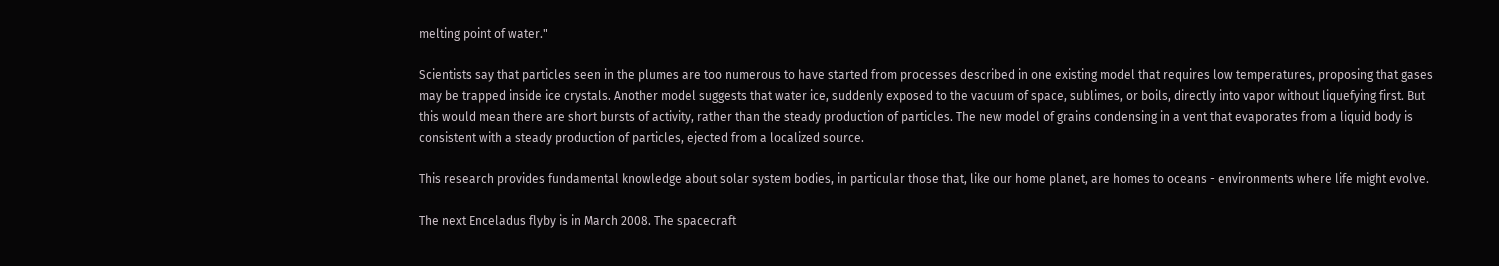melting point of water."

Scientists say that particles seen in the plumes are too numerous to have started from processes described in one existing model that requires low temperatures, proposing that gases may be trapped inside ice crystals. Another model suggests that water ice, suddenly exposed to the vacuum of space, sublimes, or boils, directly into vapor without liquefying first. But this would mean there are short bursts of activity, rather than the steady production of particles. The new model of grains condensing in a vent that evaporates from a liquid body is consistent with a steady production of particles, ejected from a localized source.

This research provides fundamental knowledge about solar system bodies, in particular those that, like our home planet, are homes to oceans - environments where life might evolve.

The next Enceladus flyby is in March 2008. The spacecraft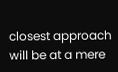closest approach will be at a mere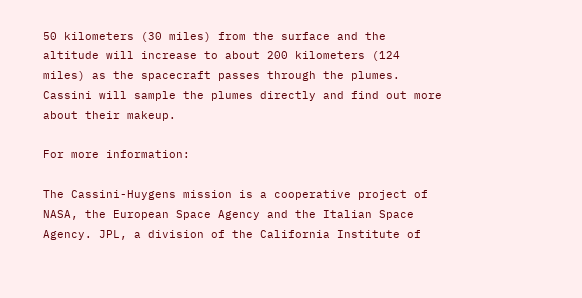50 kilometers (30 miles) from the surface and the altitude will increase to about 200 kilometers (124 miles) as the spacecraft passes through the plumes. Cassini will sample the plumes directly and find out more about their makeup.

For more information:

The Cassini-Huygens mission is a cooperative project of NASA, the European Space Agency and the Italian Space Agency. JPL, a division of the California Institute of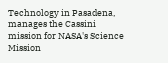Technology in Pasadena, manages the Cassini mission for NASA's Science Mission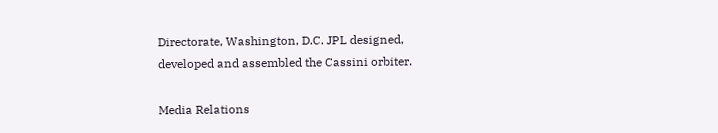Directorate, Washington, D.C. JPL designed, developed and assembled the Cassini orbiter.

Media Relations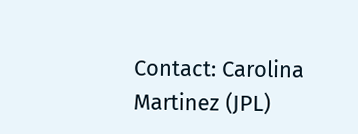Contact: Carolina Martinez (JPL)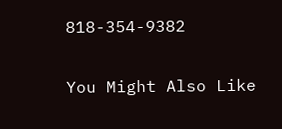818-354-9382

You Might Also Like